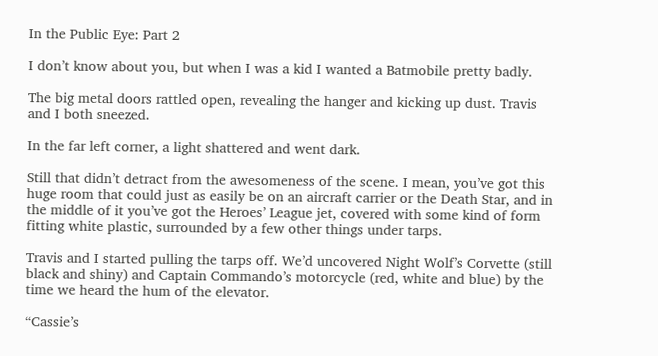In the Public Eye: Part 2

I don’t know about you, but when I was a kid I wanted a Batmobile pretty badly.

The big metal doors rattled open, revealing the hanger and kicking up dust. Travis and I both sneezed.

In the far left corner, a light shattered and went dark.

Still that didn’t detract from the awesomeness of the scene. I mean, you’ve got this huge room that could just as easily be on an aircraft carrier or the Death Star, and in the middle of it you’ve got the Heroes’ League jet, covered with some kind of form fitting white plastic, surrounded by a few other things under tarps.

Travis and I started pulling the tarps off. We’d uncovered Night Wolf’s Corvette (still black and shiny) and Captain Commando’s motorcycle (red, white and blue) by the time we heard the hum of the elevator.

“Cassie’s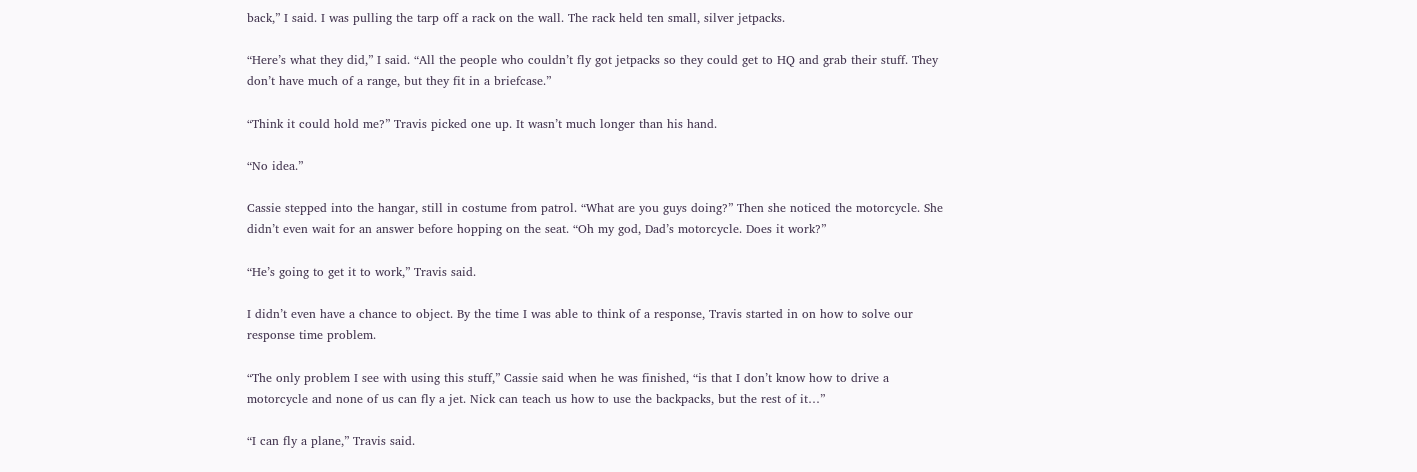back,” I said. I was pulling the tarp off a rack on the wall. The rack held ten small, silver jetpacks.

“Here’s what they did,” I said. “All the people who couldn’t fly got jetpacks so they could get to HQ and grab their stuff. They don’t have much of a range, but they fit in a briefcase.”

“Think it could hold me?” Travis picked one up. It wasn’t much longer than his hand.

“No idea.”

Cassie stepped into the hangar, still in costume from patrol. “What are you guys doing?” Then she noticed the motorcycle. She didn’t even wait for an answer before hopping on the seat. “Oh my god, Dad’s motorcycle. Does it work?”

“He’s going to get it to work,” Travis said.

I didn’t even have a chance to object. By the time I was able to think of a response, Travis started in on how to solve our response time problem.

“The only problem I see with using this stuff,” Cassie said when he was finished, “is that I don’t know how to drive a motorcycle and none of us can fly a jet. Nick can teach us how to use the backpacks, but the rest of it…”

“I can fly a plane,” Travis said.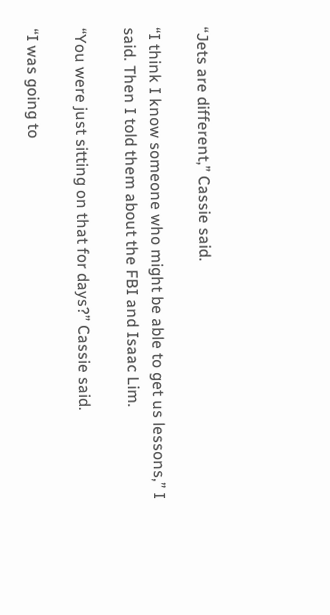“Jets are different,” Cassie said.

“I think I know someone who might be able to get us lessons,” I said. Then I told them about the FBI and Isaac Lim.

“You were just sitting on that for days?” Cassie said.

“I was going to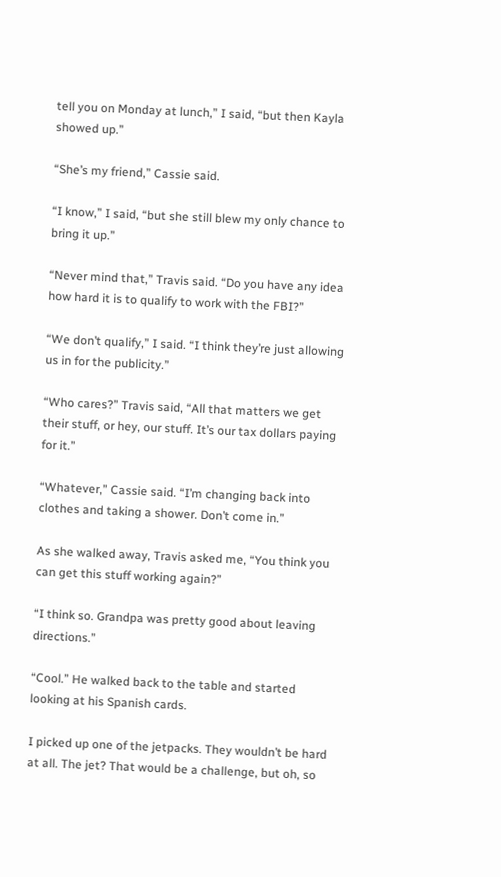tell you on Monday at lunch,” I said, “but then Kayla showed up.”

“She’s my friend,” Cassie said.

“I know,” I said, “but she still blew my only chance to bring it up.”

“Never mind that,” Travis said. “Do you have any idea how hard it is to qualify to work with the FBI?”

“We don’t qualify,” I said. “I think they’re just allowing us in for the publicity.”

“Who cares?” Travis said, “All that matters we get their stuff, or hey, our stuff. It’s our tax dollars paying for it.”

“Whatever,” Cassie said. “I’m changing back into clothes and taking a shower. Don’t come in.”

As she walked away, Travis asked me, “You think you can get this stuff working again?”

“I think so. Grandpa was pretty good about leaving directions.”

“Cool.” He walked back to the table and started looking at his Spanish cards.

I picked up one of the jetpacks. They wouldn’t be hard at all. The jet? That would be a challenge, but oh, so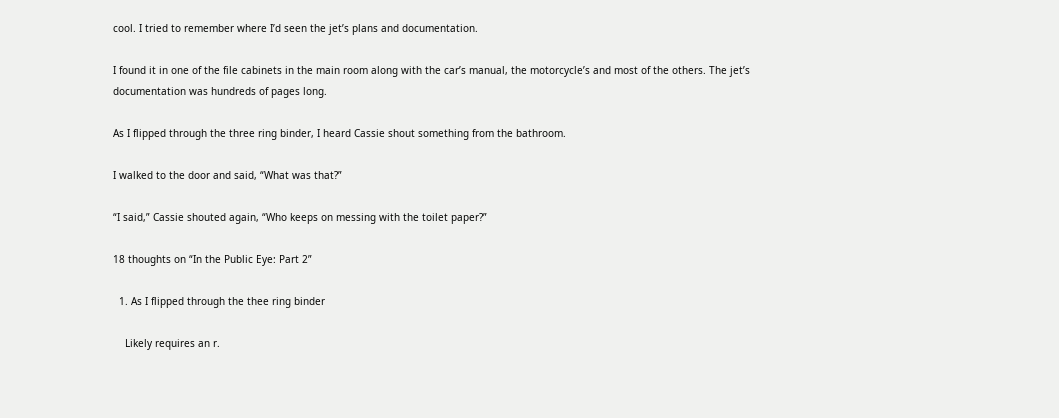cool. I tried to remember where I’d seen the jet’s plans and documentation.

I found it in one of the file cabinets in the main room along with the car’s manual, the motorcycle’s and most of the others. The jet’s documentation was hundreds of pages long.

As I flipped through the three ring binder, I heard Cassie shout something from the bathroom.

I walked to the door and said, “What was that?”

“I said,” Cassie shouted again, “Who keeps on messing with the toilet paper?”

18 thoughts on “In the Public Eye: Part 2”

  1. As I flipped through the thee ring binder

    Likely requires an r.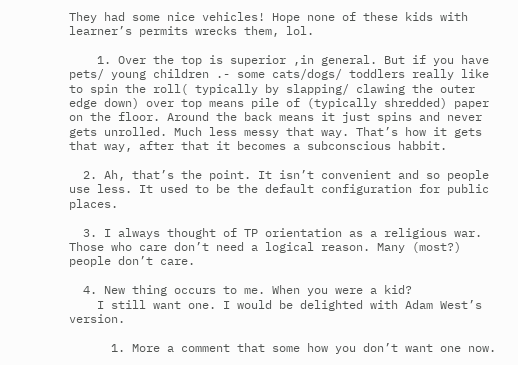They had some nice vehicles! Hope none of these kids with learner’s permits wrecks them, lol.

    1. Over the top is superior ,in general. But if you have pets/ young children .- some cats/dogs/ toddlers really like to spin the roll( typically by slapping/ clawing the outer edge down) over top means pile of (typically shredded) paper on the floor. Around the back means it just spins and never gets unrolled. Much less messy that way. That’s how it gets that way, after that it becomes a subconscious habbit.

  2. Ah, that’s the point. It isn’t convenient and so people use less. It used to be the default configuration for public places.

  3. I always thought of TP orientation as a religious war. Those who care don’t need a logical reason. Many (most?) people don’t care.

  4. New thing occurs to me. When you were a kid?
    I still want one. I would be delighted with Adam West’s version.

      1. More a comment that some how you don’t want one now.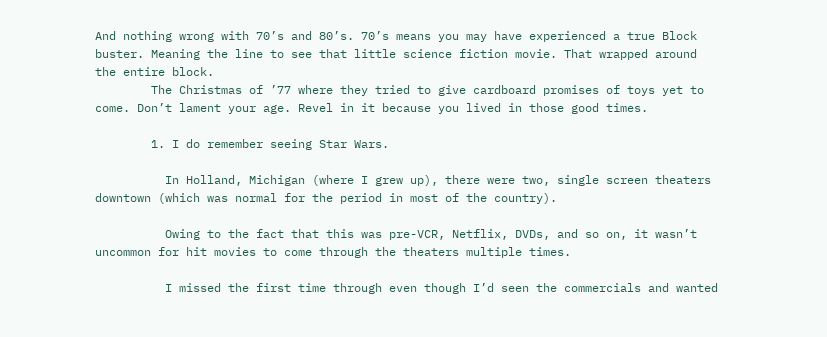And nothing wrong with 70’s and 80’s. 70’s means you may have experienced a true Block buster. Meaning the line to see that little science fiction movie. That wrapped around the entire block.
        The Christmas of ’77 where they tried to give cardboard promises of toys yet to come. Don’t lament your age. Revel in it because you lived in those good times.

        1. I do remember seeing Star Wars.

          In Holland, Michigan (where I grew up), there were two, single screen theaters downtown (which was normal for the period in most of the country).

          Owing to the fact that this was pre-VCR, Netflix, DVDs, and so on, it wasn’t uncommon for hit movies to come through the theaters multiple times.

          I missed the first time through even though I’d seen the commercials and wanted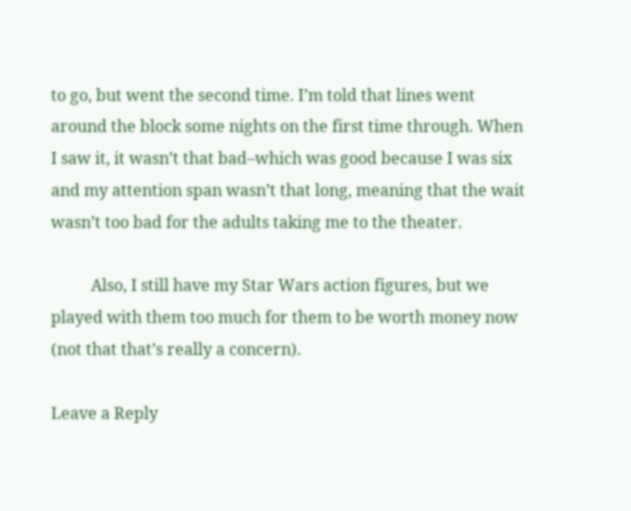to go, but went the second time. I’m told that lines went around the block some nights on the first time through. When I saw it, it wasn’t that bad–which was good because I was six and my attention span wasn’t that long, meaning that the wait wasn’t too bad for the adults taking me to the theater.

          Also, I still have my Star Wars action figures, but we played with them too much for them to be worth money now (not that that’s really a concern).

Leave a Reply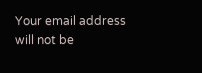Your email address will not be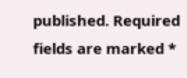published. Required fields are marked *